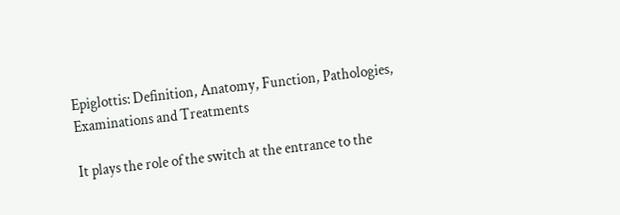Epiglottis: Definition, Anatomy, Function, Pathologies, Examinations and Treatments

It plays the role of the switch at the entrance to the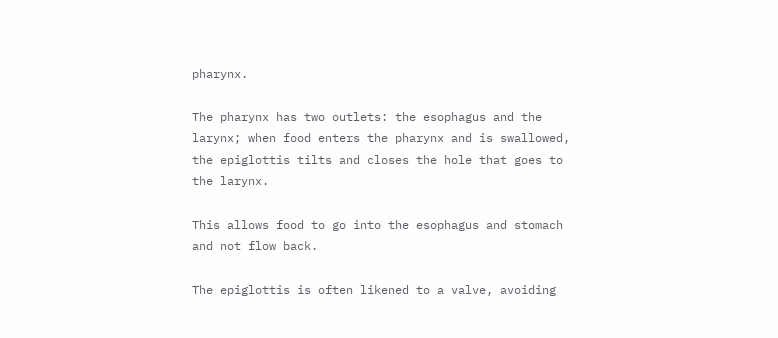pharynx.

The pharynx has two outlets: the esophagus and the larynx; when food enters the pharynx and is swallowed, the epiglottis tilts and closes the hole that goes to the larynx.

This allows food to go into the esophagus and stomach and not flow back.

The epiglottis is often likened to a valve, avoiding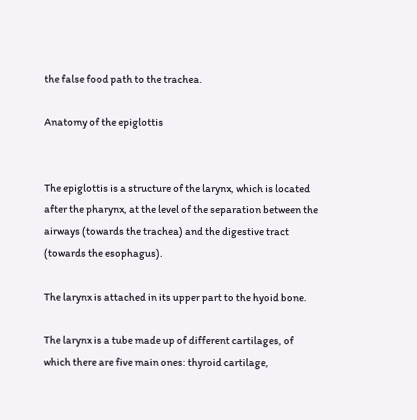the false food path to the trachea.

Anatomy of the epiglottis


The epiglottis is a structure of the larynx, which is located after the pharynx, at the level of the separation between the airways (towards the trachea) and the digestive tract (towards the esophagus).

The larynx is attached in its upper part to the hyoid bone.

The larynx is a tube made up of different cartilages, of which there are five main ones: thyroid cartilage,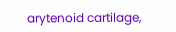arytenoid cartilage,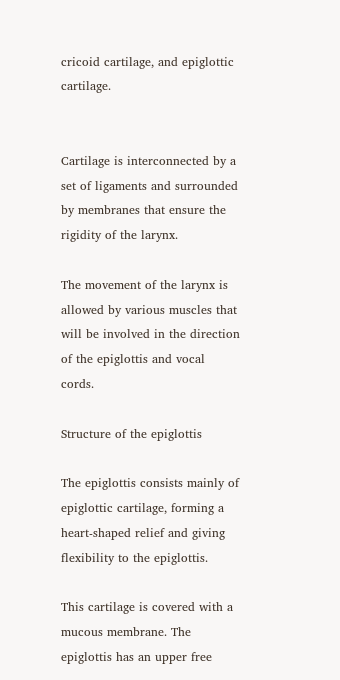cricoid cartilage, and epiglottic cartilage.


Cartilage is interconnected by a set of ligaments and surrounded by membranes that ensure the rigidity of the larynx.

The movement of the larynx is allowed by various muscles that will be involved in the direction of the epiglottis and vocal cords.

Structure of the epiglottis

The epiglottis consists mainly of epiglottic cartilage, forming a heart-shaped relief and giving flexibility to the epiglottis.

This cartilage is covered with a mucous membrane. The epiglottis has an upper free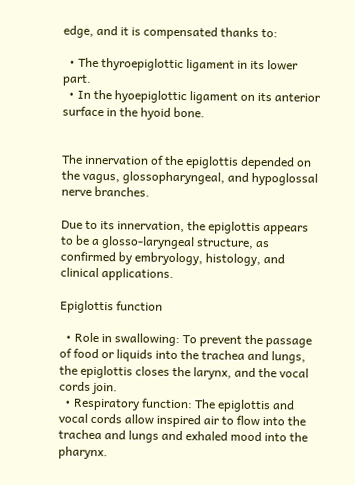edge, and it is compensated thanks to:

  • The thyroepiglottic ligament in its lower part.
  • In the hyoepiglottic ligament on its anterior surface in the hyoid bone.


The innervation of the epiglottis depended on the vagus, glossopharyngeal, and hypoglossal nerve branches.

Due to its innervation, the epiglottis appears to be a glosso-laryngeal structure, as confirmed by embryology, histology, and clinical applications.

Epiglottis function

  • Role in swallowing: To prevent the passage of food or liquids into the trachea and lungs, the epiglottis closes the larynx, and the vocal cords join.
  • Respiratory function: The epiglottis and vocal cords allow inspired air to flow into the trachea and lungs and exhaled mood into the pharynx.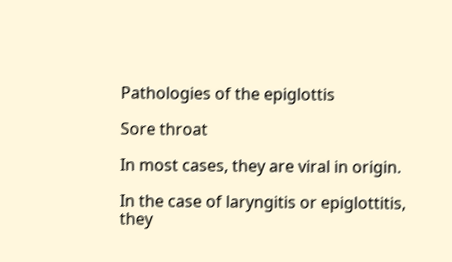Pathologies of the epiglottis

Sore throat

In most cases, they are viral in origin.

In the case of laryngitis or epiglottitis, they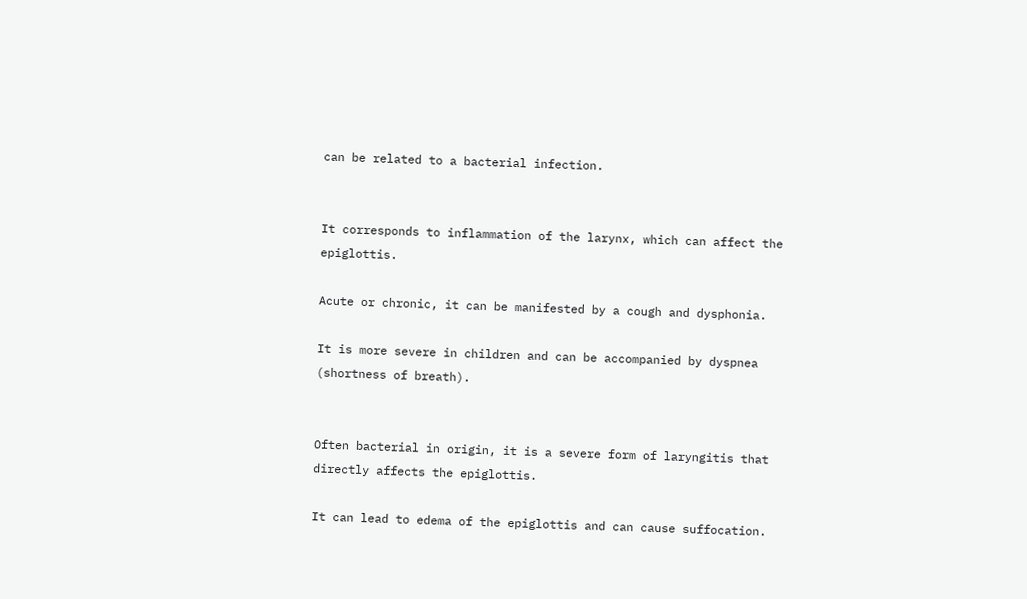can be related to a bacterial infection.


It corresponds to inflammation of the larynx, which can affect the epiglottis.

Acute or chronic, it can be manifested by a cough and dysphonia.

It is more severe in children and can be accompanied by dyspnea (shortness of breath).


Often bacterial in origin, it is a severe form of laryngitis that directly affects the epiglottis.

It can lead to edema of the epiglottis and can cause suffocation.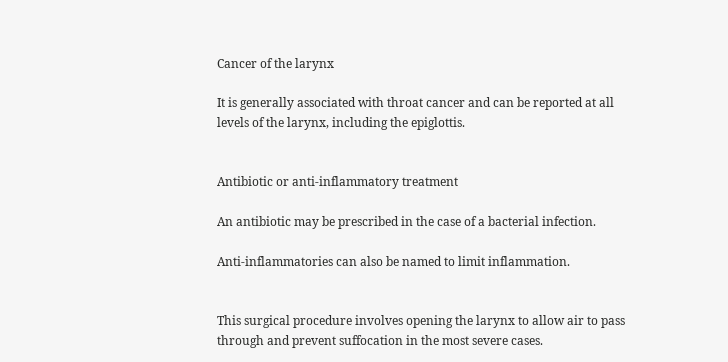Cancer of the larynx

It is generally associated with throat cancer and can be reported at all levels of the larynx, including the epiglottis.


Antibiotic or anti-inflammatory treatment

An antibiotic may be prescribed in the case of a bacterial infection.

Anti-inflammatories can also be named to limit inflammation.


This surgical procedure involves opening the larynx to allow air to pass through and prevent suffocation in the most severe cases.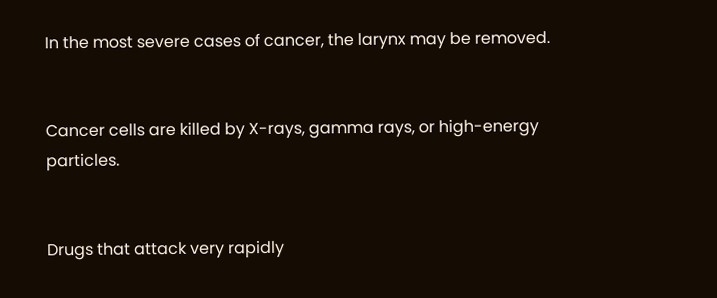In the most severe cases of cancer, the larynx may be removed.


Cancer cells are killed by X-rays, gamma rays, or high-energy particles.


Drugs that attack very rapidly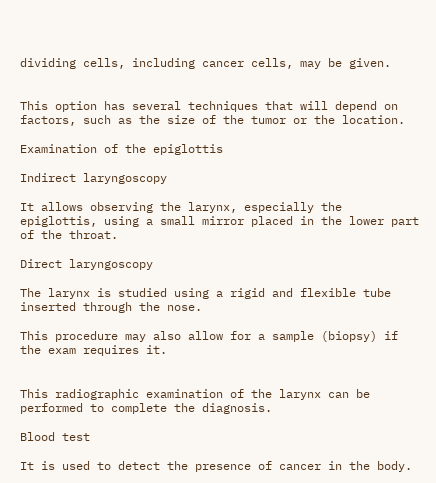dividing cells, including cancer cells, may be given.


This option has several techniques that will depend on factors, such as the size of the tumor or the location.

Examination of the epiglottis

Indirect laryngoscopy

It allows observing the larynx, especially the epiglottis, using a small mirror placed in the lower part of the throat.

Direct laryngoscopy

The larynx is studied using a rigid and flexible tube inserted through the nose.

This procedure may also allow for a sample (biopsy) if the exam requires it.


This radiographic examination of the larynx can be performed to complete the diagnosis.

Blood test

It is used to detect the presence of cancer in the body.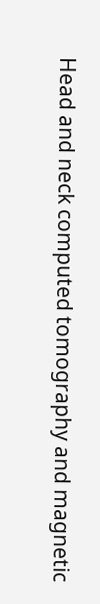Head and neck computed tomography and magnetic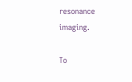resonance imaging.

To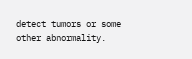detect tumors or some other abnormality.